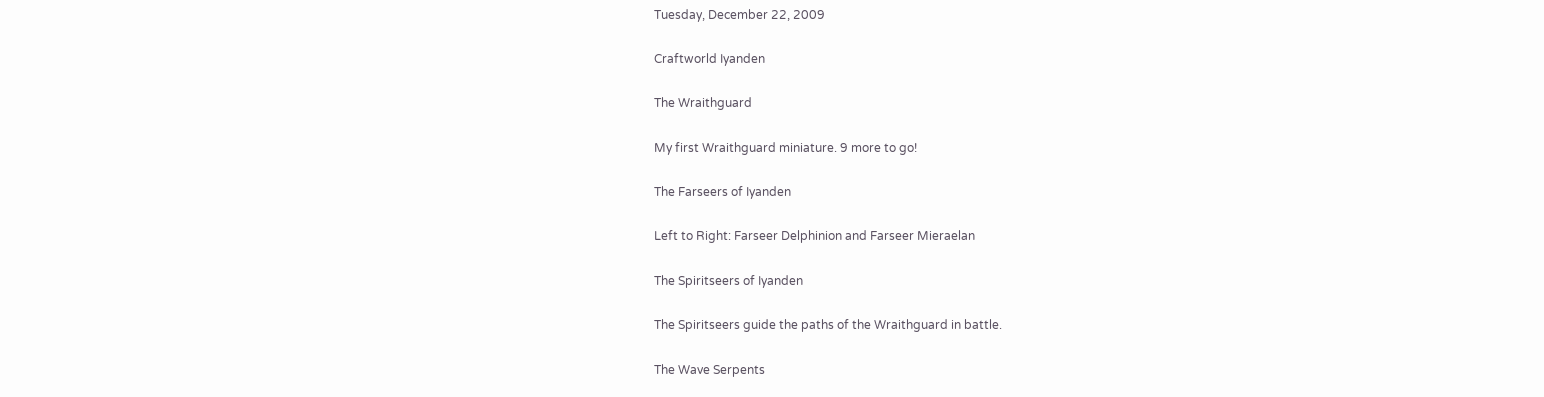Tuesday, December 22, 2009

Craftworld Iyanden

The Wraithguard

My first Wraithguard miniature. 9 more to go!

The Farseers of Iyanden

Left to Right: Farseer Delphinion and Farseer Mieraelan

The Spiritseers of Iyanden

The Spiritseers guide the paths of the Wraithguard in battle.

The Wave Serpents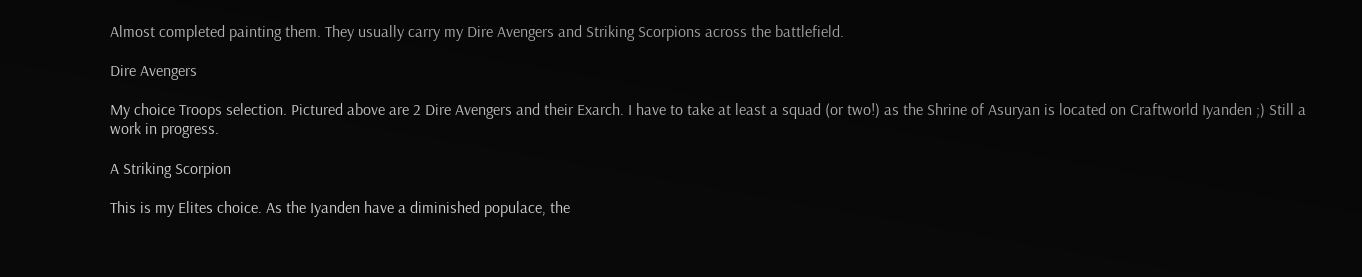Almost completed painting them. They usually carry my Dire Avengers and Striking Scorpions across the battlefield.

Dire Avengers

My choice Troops selection. Pictured above are 2 Dire Avengers and their Exarch. I have to take at least a squad (or two!) as the Shrine of Asuryan is located on Craftworld Iyanden ;) Still a work in progress.

A Striking Scorpion

This is my Elites choice. As the Iyanden have a diminished populace, the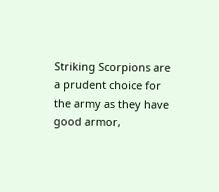Striking Scorpions are a prudent choice for the army as they have good armor,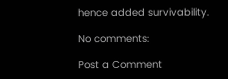hence added survivability.

No comments:

Post a Comment